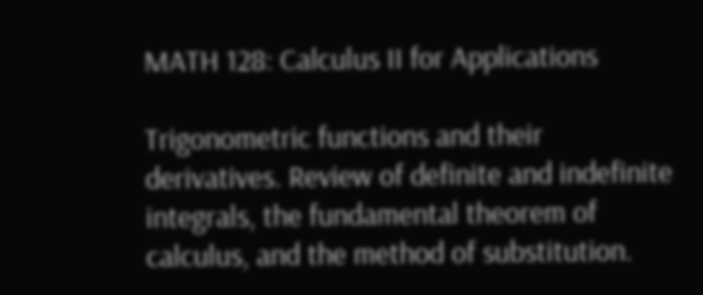MATH 128: Calculus II for Applications

Trigonometric functions and their derivatives. Review of definite and indefinite integrals, the fundamental theorem of calculus, and the method of substitution.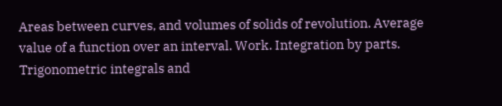Areas between curves, and volumes of solids of revolution. Average value of a function over an interval. Work. Integration by parts. Trigonometric integrals and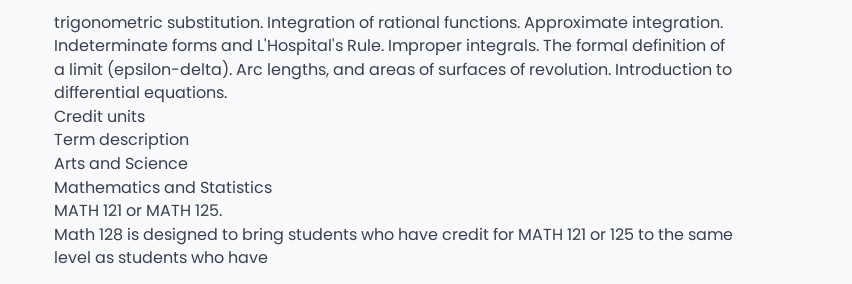trigonometric substitution. Integration of rational functions. Approximate integration. Indeterminate forms and L'Hospital's Rule. Improper integrals. The formal definition of a limit (epsilon-delta). Arc lengths, and areas of surfaces of revolution. Introduction to differential equations.
Credit units
Term description
Arts and Science
Mathematics and Statistics
MATH 121 or MATH 125.
Math 128 is designed to bring students who have credit for MATH 121 or 125 to the same level as students who have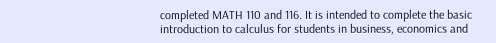completed MATH 110 and 116. It is intended to complete the basic introduction to calculus for students in business, economics and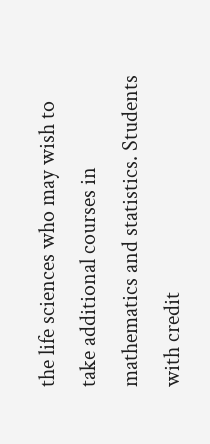the life sciences who may wish to take additional courses in mathematics and statistics. Students with credit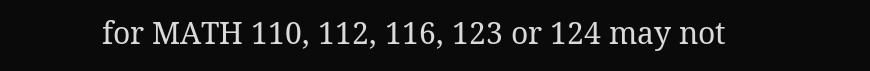for MATH 110, 112, 116, 123 or 124 may not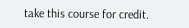take this course for credit.